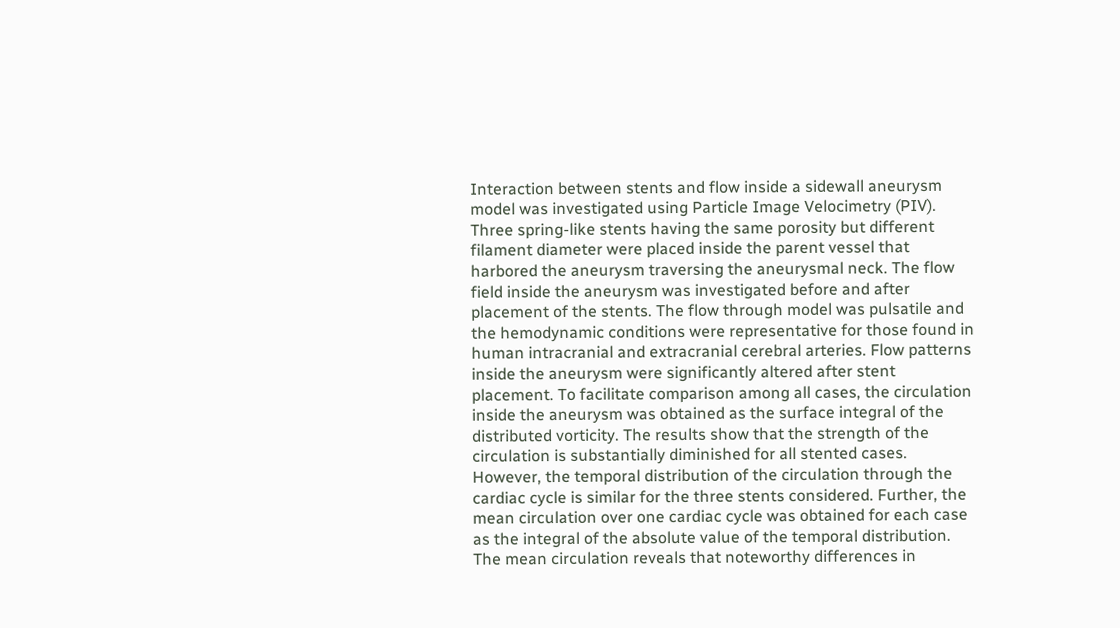Interaction between stents and flow inside a sidewall aneurysm model was investigated using Particle Image Velocimetry (PIV). Three spring-like stents having the same porosity but different filament diameter were placed inside the parent vessel that harbored the aneurysm traversing the aneurysmal neck. The flow field inside the aneurysm was investigated before and after placement of the stents. The flow through model was pulsatile and the hemodynamic conditions were representative for those found in human intracranial and extracranial cerebral arteries. Flow patterns inside the aneurysm were significantly altered after stent placement. To facilitate comparison among all cases, the circulation inside the aneurysm was obtained as the surface integral of the distributed vorticity. The results show that the strength of the circulation is substantially diminished for all stented cases. However, the temporal distribution of the circulation through the cardiac cycle is similar for the three stents considered. Further, the mean circulation over one cardiac cycle was obtained for each case as the integral of the absolute value of the temporal distribution. The mean circulation reveals that noteworthy differences in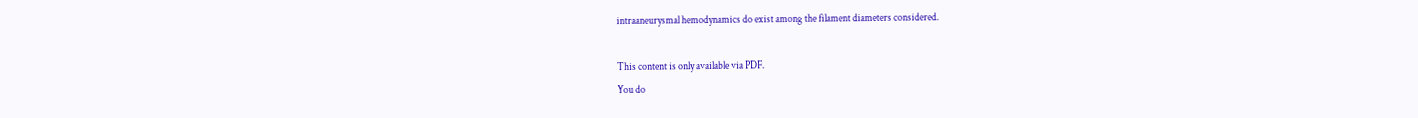intraaneurysmal hemodynamics do exist among the filament diameters considered.

This content is only available via PDF.
You do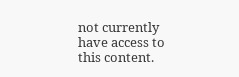not currently have access to this content.